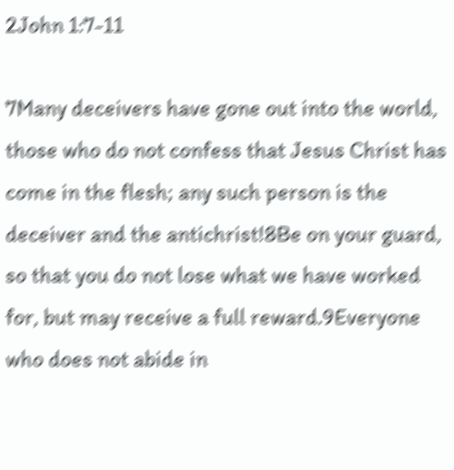2John 1:7-11

7Many deceivers have gone out into the world, those who do not confess that Jesus Christ has come in the flesh; any such person is the deceiver and the antichrist!8Be on your guard, so that you do not lose what we have worked for, but may receive a full reward.9Everyone who does not abide in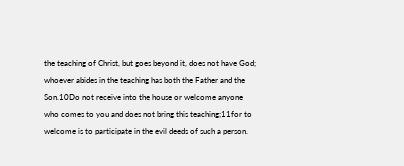the teaching of Christ, but goes beyond it, does not have God; whoever abides in the teaching has both the Father and the Son.10Do not receive into the house or welcome anyone who comes to you and does not bring this teaching;11for to welcome is to participate in the evil deeds of such a person.